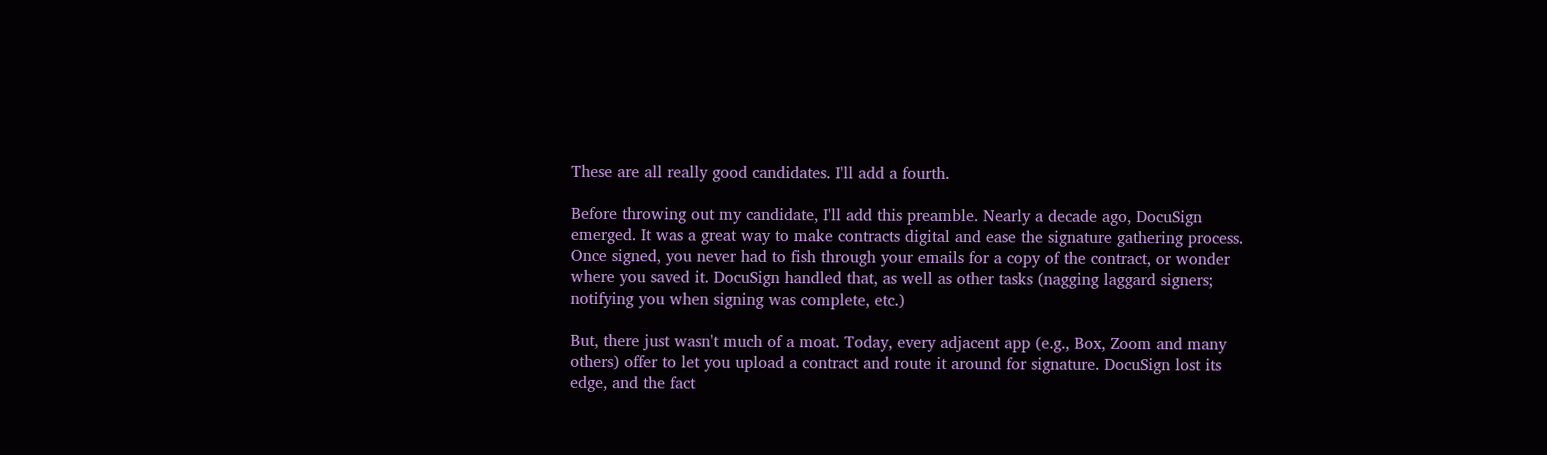These are all really good candidates. I'll add a fourth.

Before throwing out my candidate, I'll add this preamble. Nearly a decade ago, DocuSign emerged. It was a great way to make contracts digital and ease the signature gathering process. Once signed, you never had to fish through your emails for a copy of the contract, or wonder where you saved it. DocuSign handled that, as well as other tasks (nagging laggard signers; notifying you when signing was complete, etc.)

But, there just wasn't much of a moat. Today, every adjacent app (e.g., Box, Zoom and many others) offer to let you upload a contract and route it around for signature. DocuSign lost its edge, and the fact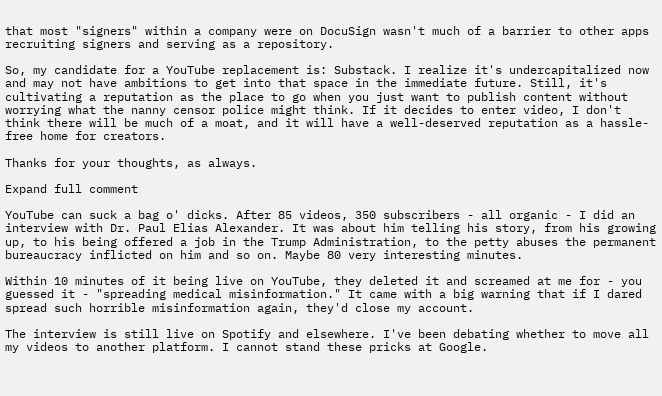that most "signers" within a company were on DocuSign wasn't much of a barrier to other apps recruiting signers and serving as a repository.

So, my candidate for a YouTube replacement is: Substack. I realize it's undercapitalized now and may not have ambitions to get into that space in the immediate future. Still, it's cultivating a reputation as the place to go when you just want to publish content without worrying what the nanny censor police might think. If it decides to enter video, I don't think there will be much of a moat, and it will have a well-deserved reputation as a hassle-free home for creators.

Thanks for your thoughts, as always.

Expand full comment

YouTube can suck a bag o' dicks. After 85 videos, 350 subscribers - all organic - I did an interview with Dr. Paul Elias Alexander. It was about him telling his story, from his growing up, to his being offered a job in the Trump Administration, to the petty abuses the permanent bureaucracy inflicted on him and so on. Maybe 80 very interesting minutes.

Within 10 minutes of it being live on YouTube, they deleted it and screamed at me for - you guessed it - "spreading medical misinformation." It came with a big warning that if I dared spread such horrible misinformation again, they'd close my account.

The interview is still live on Spotify and elsewhere. I've been debating whether to move all my videos to another platform. I cannot stand these pricks at Google.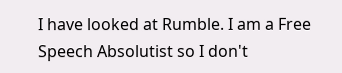I have looked at Rumble. I am a Free Speech Absolutist so I don't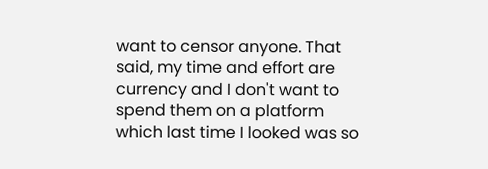want to censor anyone. That said, my time and effort are currency and I don't want to spend them on a platform which last time I looked was so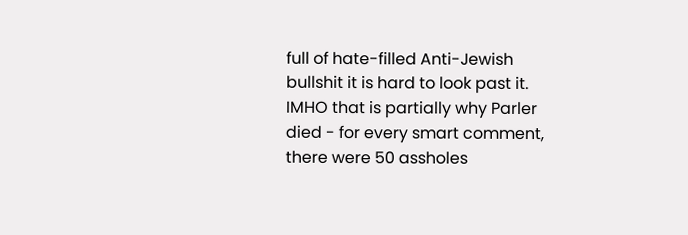full of hate-filled Anti-Jewish bullshit it is hard to look past it. IMHO that is partially why Parler died - for every smart comment, there were 50 assholes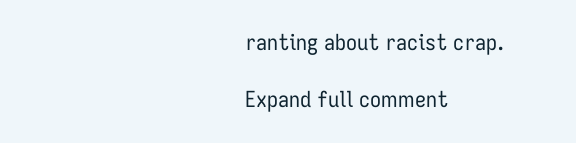ranting about racist crap.

Expand full comment